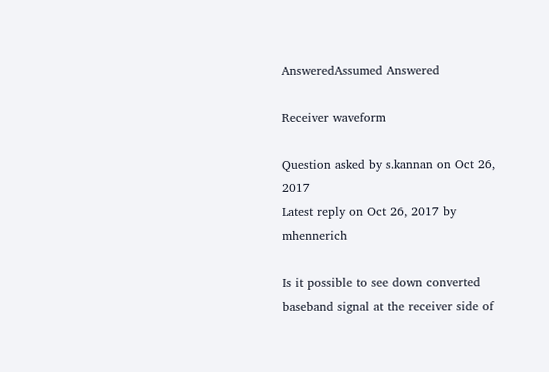AnsweredAssumed Answered

Receiver waveform

Question asked by s.kannan on Oct 26, 2017
Latest reply on Oct 26, 2017 by mhennerich

Is it possible to see down converted baseband signal at the receiver side of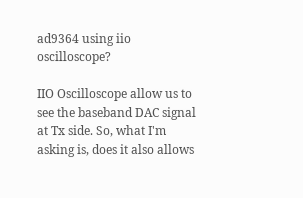ad9364 using iio oscilloscope?

IIO Oscilloscope allow us to see the baseband DAC signal at Tx side. So, what I'm asking is, does it also allows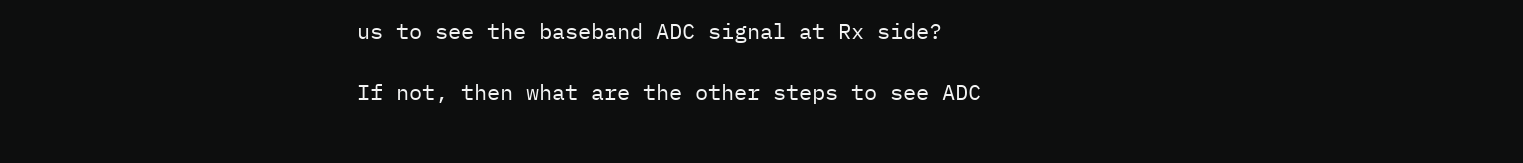us to see the baseband ADC signal at Rx side?

If not, then what are the other steps to see ADC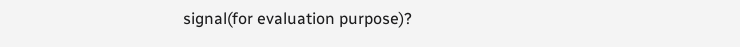signal(for evaluation purpose)?